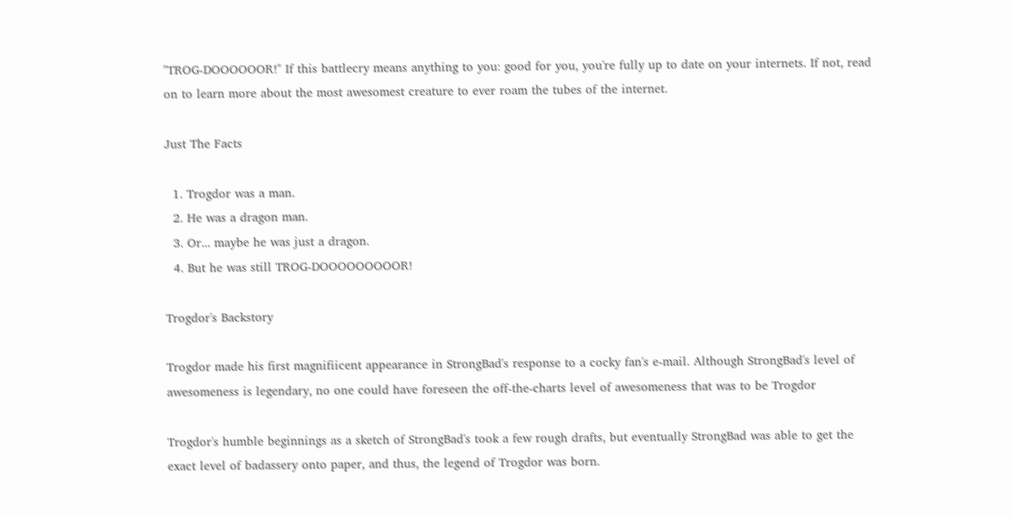"TROG-DOOOOOOR!" If this battlecry means anything to you: good for you, you're fully up to date on your internets. If not, read on to learn more about the most awesomest creature to ever roam the tubes of the internet.

Just The Facts

  1. Trogdor was a man.
  2. He was a dragon man.
  3. Or... maybe he was just a dragon.
  4. But he was still TROG-DOOOOOOOOOR!

Trogdor's Backstory

Trogdor made his first magnifiicent appearance in StrongBad's response to a cocky fan's e-mail. Although StrongBad's level of awesomeness is legendary, no one could have foreseen the off-the-charts level of awesomeness that was to be Trogdor

Trogdor's humble beginnings as a sketch of StrongBad's took a few rough drafts, but eventually StrongBad was able to get the exact level of badassery onto paper, and thus, the legend of Trogdor was born.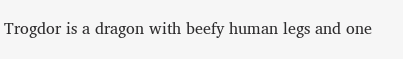Trogdor is a dragon with beefy human legs and one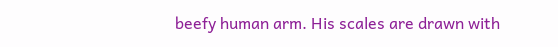beefy human arm. His scales are drawn with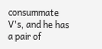consummate V's, and he has a pair of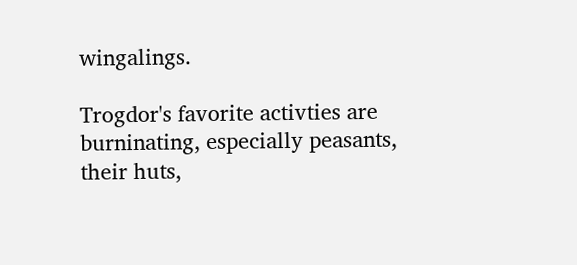wingalings.

Trogdor's favorite activties are burninating, especially peasants, their huts,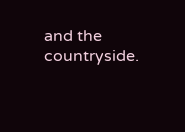and the countryside.